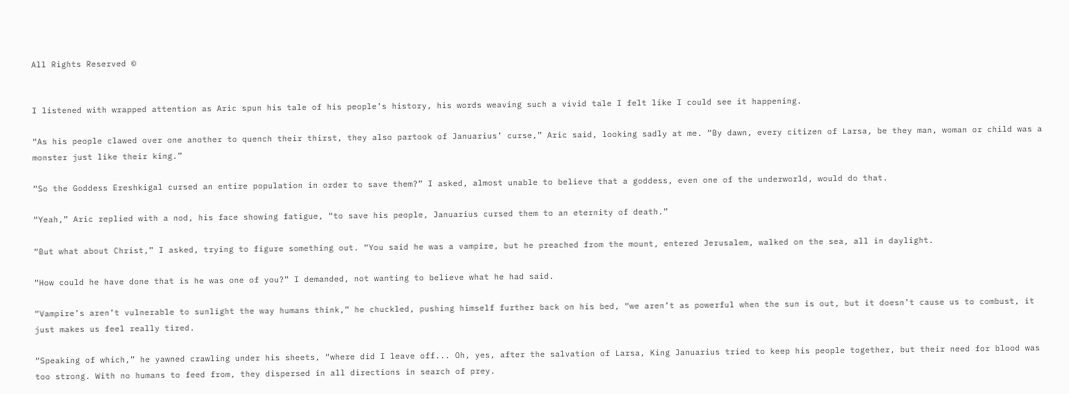All Rights Reserved ©


I listened with wrapped attention as Aric spun his tale of his people’s history, his words weaving such a vivid tale I felt like I could see it happening.

“As his people clawed over one another to quench their thirst, they also partook of Januarius’ curse,” Aric said, looking sadly at me. “By dawn, every citizen of Larsa, be they man, woman or child was a monster just like their king.”

“So the Goddess Ereshkigal cursed an entire population in order to save them?” I asked, almost unable to believe that a goddess, even one of the underworld, would do that.

“Yeah,” Aric replied with a nod, his face showing fatigue, “to save his people, Januarius cursed them to an eternity of death.”

“But what about Christ,” I asked, trying to figure something out. “You said he was a vampire, but he preached from the mount, entered Jerusalem, walked on the sea, all in daylight.

“How could he have done that is he was one of you?” I demanded, not wanting to believe what he had said.

“Vampire’s aren’t vulnerable to sunlight the way humans think,” he chuckled, pushing himself further back on his bed, “we aren’t as powerful when the sun is out, but it doesn’t cause us to combust, it just makes us feel really tired.

“Speaking of which,” he yawned crawling under his sheets, “where did I leave off... Oh, yes, after the salvation of Larsa, King Januarius tried to keep his people together, but their need for blood was too strong. With no humans to feed from, they dispersed in all directions in search of prey.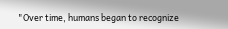"Over time, humans began to recognize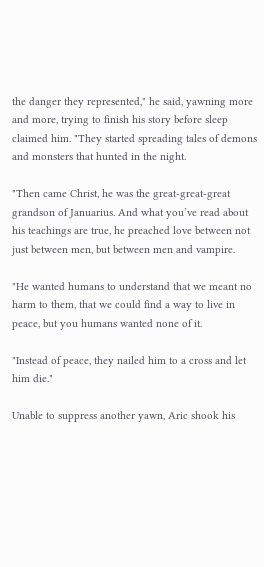the danger they represented," he said, yawning more and more, trying to finish his story before sleep claimed him. "They started spreading tales of demons and monsters that hunted in the night.

"Then came Christ, he was the great-great-great grandson of Januarius. And what you’ve read about his teachings are true, he preached love between not just between men, but between men and vampire.

"He wanted humans to understand that we meant no harm to them, that we could find a way to live in peace, but you humans wanted none of it.

"Instead of peace, they nailed him to a cross and let him die."

Unable to suppress another yawn, Aric shook his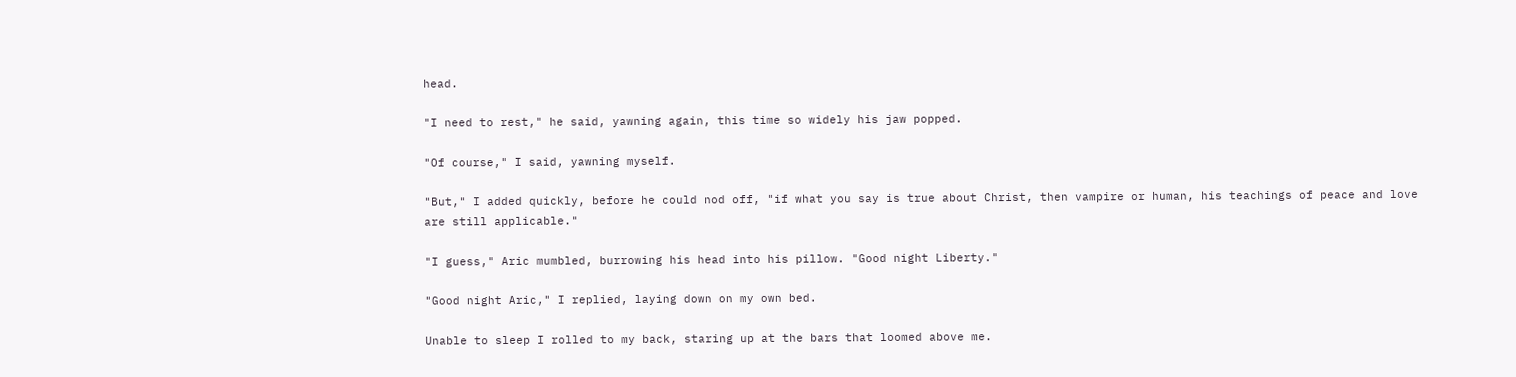head.

"I need to rest," he said, yawning again, this time so widely his jaw popped.

"Of course," I said, yawning myself.

"But," I added quickly, before he could nod off, "if what you say is true about Christ, then vampire or human, his teachings of peace and love are still applicable."

"I guess," Aric mumbled, burrowing his head into his pillow. "Good night Liberty."

"Good night Aric," I replied, laying down on my own bed.

Unable to sleep I rolled to my back, staring up at the bars that loomed above me.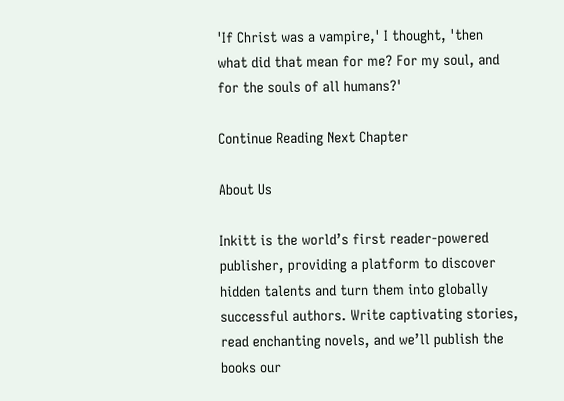'If Christ was a vampire,' I thought, 'then what did that mean for me? For my soul, and for the souls of all humans?'

Continue Reading Next Chapter

About Us

Inkitt is the world’s first reader-powered publisher, providing a platform to discover hidden talents and turn them into globally successful authors. Write captivating stories, read enchanting novels, and we’ll publish the books our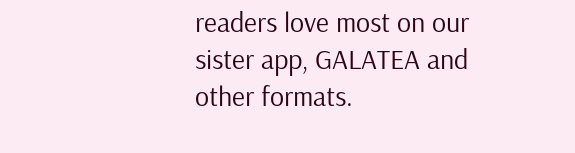readers love most on our sister app, GALATEA and other formats.